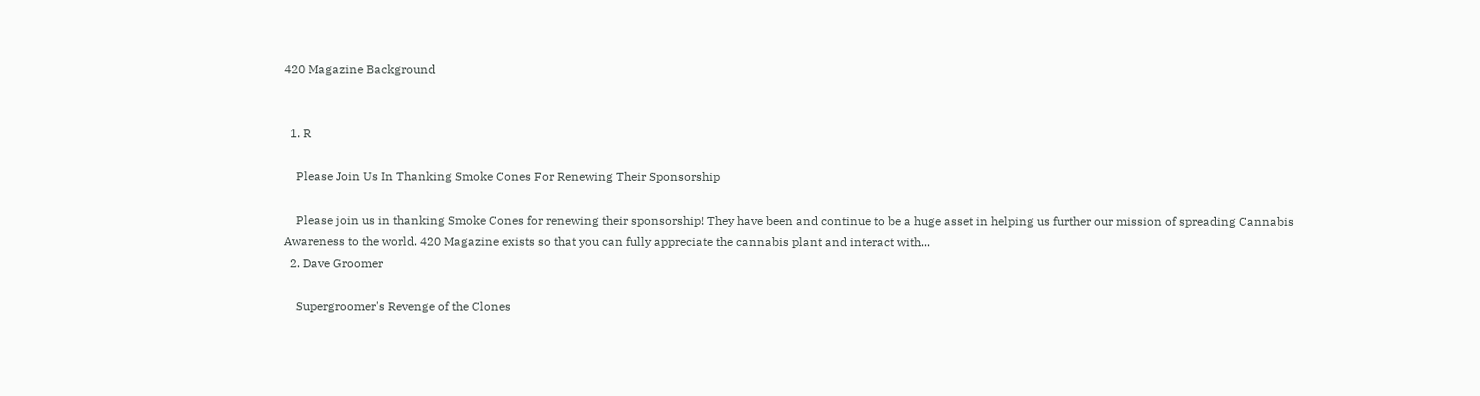420 Magazine Background


  1. R

    Please Join Us In Thanking Smoke Cones For Renewing Their Sponsorship

    Please join us in thanking Smoke Cones for renewing their sponsorship! They have been and continue to be a huge asset in helping us further our mission of spreading Cannabis Awareness to the world. 420 Magazine exists so that you can fully appreciate the cannabis plant and interact with...
  2. Dave Groomer

    Supergroomer's Revenge of the Clones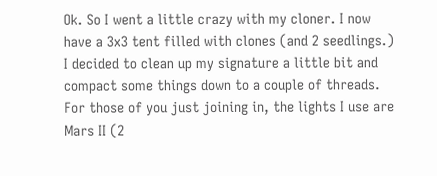Ok. So I went a little crazy with my cloner. I now have a 3x3 tent filled with clones (and 2 seedlings.) I decided to clean up my signature a little bit and compact some things down to a couple of threads. For those of you just joining in, the lights I use are Mars II (2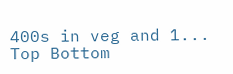400s in veg and 1...
Top Bottom